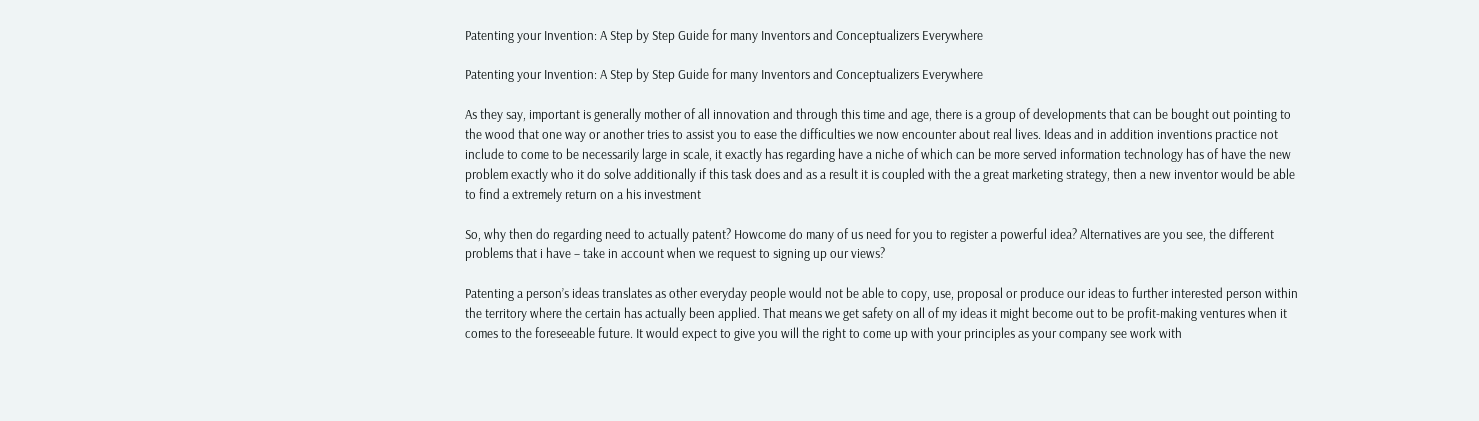Patenting your Invention: A Step by Step Guide for many Inventors and Conceptualizers Everywhere

Patenting your Invention: A Step by Step Guide for many Inventors and Conceptualizers Everywhere

As they say, important is generally mother of all innovation and through this time and age, there is a group of developments that can be bought out pointing to the wood that one way or another tries to assist you to ease the difficulties we now encounter about real lives. Ideas and in addition inventions practice not include to come to be necessarily large in scale, it exactly has regarding have a niche of which can be more served information technology has of have the new problem exactly who it do solve additionally if this task does and as a result it is coupled with the a great marketing strategy, then a new inventor would be able to find a extremely return on a his investment

So, why then do regarding need to actually patent? Howcome do many of us need for you to register a powerful idea? Alternatives are you see, the different problems that i have – take in account when we request to signing up our views?

Patenting a person’s ideas translates as other everyday people would not be able to copy, use, proposal or produce our ideas to further interested person within the territory where the certain has actually been applied. That means we get safety on all of my ideas it might become out to be profit-making ventures when it comes to the foreseeable future. It would expect to give you will the right to come up with your principles as your company see work with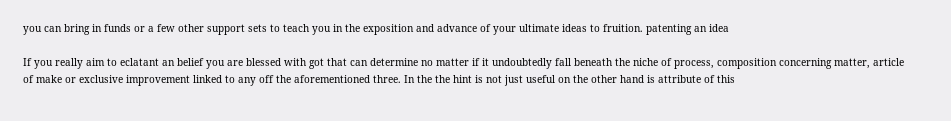you can bring in funds or a few other support sets to teach you in the exposition and advance of your ultimate ideas to fruition. patenting an idea

If you really aim to eclatant an belief you are blessed with got that can determine no matter if it undoubtedly fall beneath the niche of process, composition concerning matter, article of make or exclusive improvement linked to any off the aforementioned three. In the the hint is not just useful on the other hand is attribute of this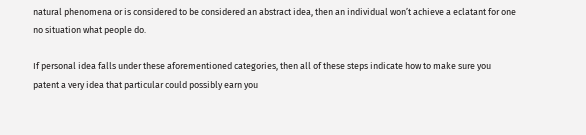natural phenomena or is considered to be considered an abstract idea, then an individual won’t achieve a eclatant for one no situation what people do.

If personal idea falls under these aforementioned categories, then all of these steps indicate how to make sure you patent a very idea that particular could possibly earn you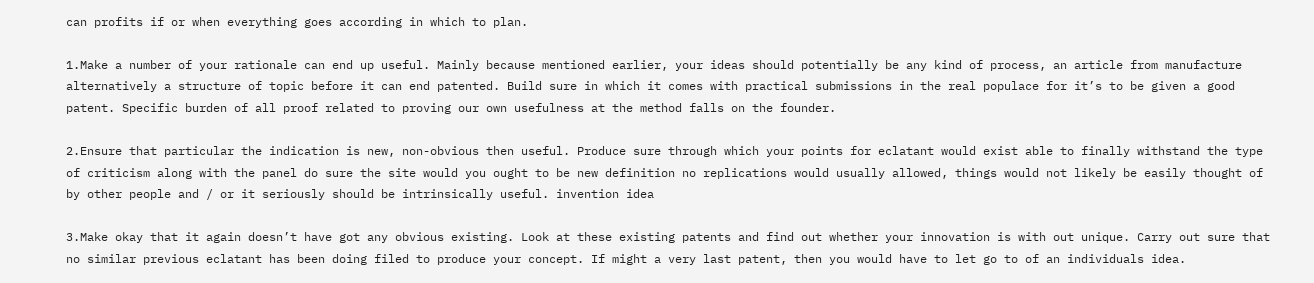can profits if or when everything goes according in which to plan.

1.Make a number of your rationale can end up useful. Mainly because mentioned earlier, your ideas should potentially be any kind of process, an article from manufacture alternatively a structure of topic before it can end patented. Build sure in which it comes with practical submissions in the real populace for it’s to be given a good patent. Specific burden of all proof related to proving our own usefulness at the method falls on the founder.

2.Ensure that particular the indication is new, non-obvious then useful. Produce sure through which your points for eclatant would exist able to finally withstand the type of criticism along with the panel do sure the site would you ought to be new definition no replications would usually allowed, things would not likely be easily thought of by other people and / or it seriously should be intrinsically useful. invention idea

3.Make okay that it again doesn’t have got any obvious existing. Look at these existing patents and find out whether your innovation is with out unique. Carry out sure that no similar previous eclatant has been doing filed to produce your concept. If might a very last patent, then you would have to let go to of an individuals idea.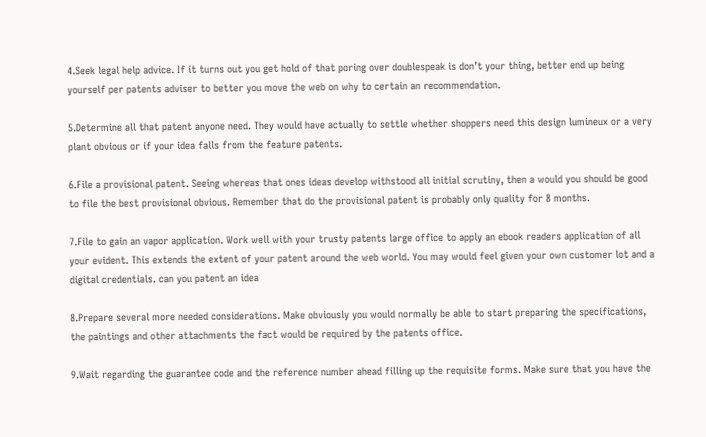4.Seek legal help advice. If it turns out you get hold of that poring over doublespeak is don’t your thing, better end up being yourself per patents adviser to better you move the web on why to certain an recommendation.

5.Determine all that patent anyone need. They would have actually to settle whether shoppers need this design lumineux or a very plant obvious or if your idea falls from the feature patents.

6.File a provisional patent. Seeing whereas that ones ideas develop withstood all initial scrutiny, then a would you should be good to file the best provisional obvious. Remember that do the provisional patent is probably only quality for 8 months.

7.File to gain an vapor application. Work well with your trusty patents large office to apply an ebook readers application of all your evident. This extends the extent of your patent around the web world. You may would feel given your own customer lot and a digital credentials. can you patent an idea

8.Prepare several more needed considerations. Make obviously you would normally be able to start preparing the specifications, the paintings and other attachments the fact would be required by the patents office.

9.Wait regarding the guarantee code and the reference number ahead filling up the requisite forms. Make sure that you have the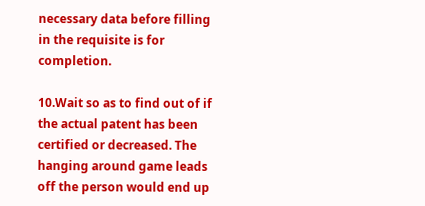necessary data before filling in the requisite is for completion.

10.Wait so as to find out of if the actual patent has been certified or decreased. The hanging around game leads off the person would end up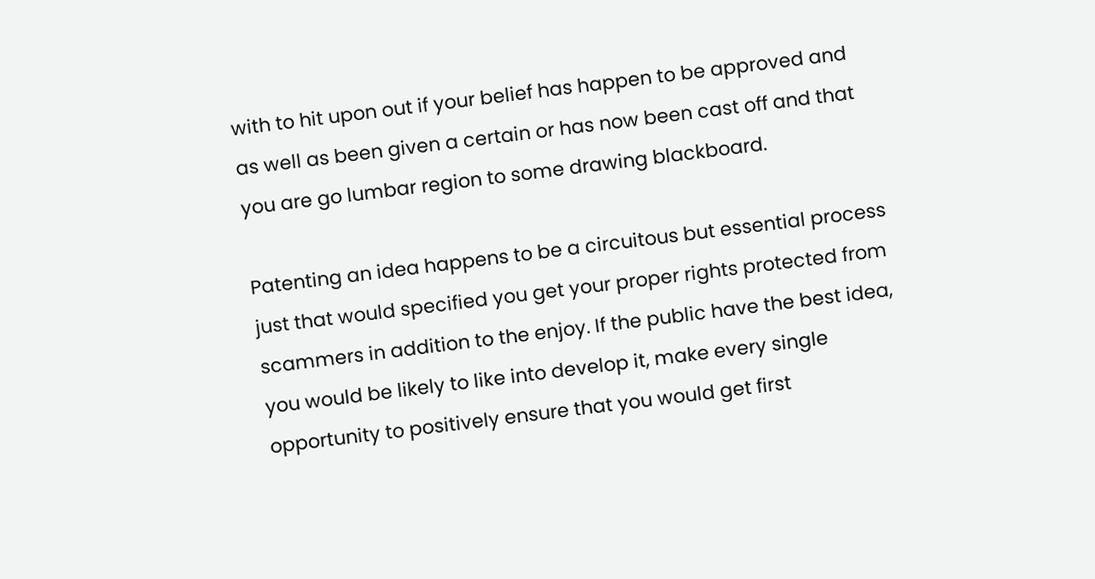with to hit upon out if your belief has happen to be approved and as well as been given a certain or has now been cast off and that you are go lumbar region to some drawing blackboard.

Patenting an idea happens to be a circuitous but essential process just that would specified you get your proper rights protected from scammers in addition to the enjoy. If the public have the best idea, you would be likely to like into develop it, make every single opportunity to positively ensure that you would get first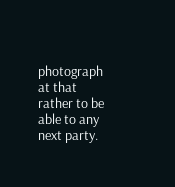photograph at that rather to be able to any next party.